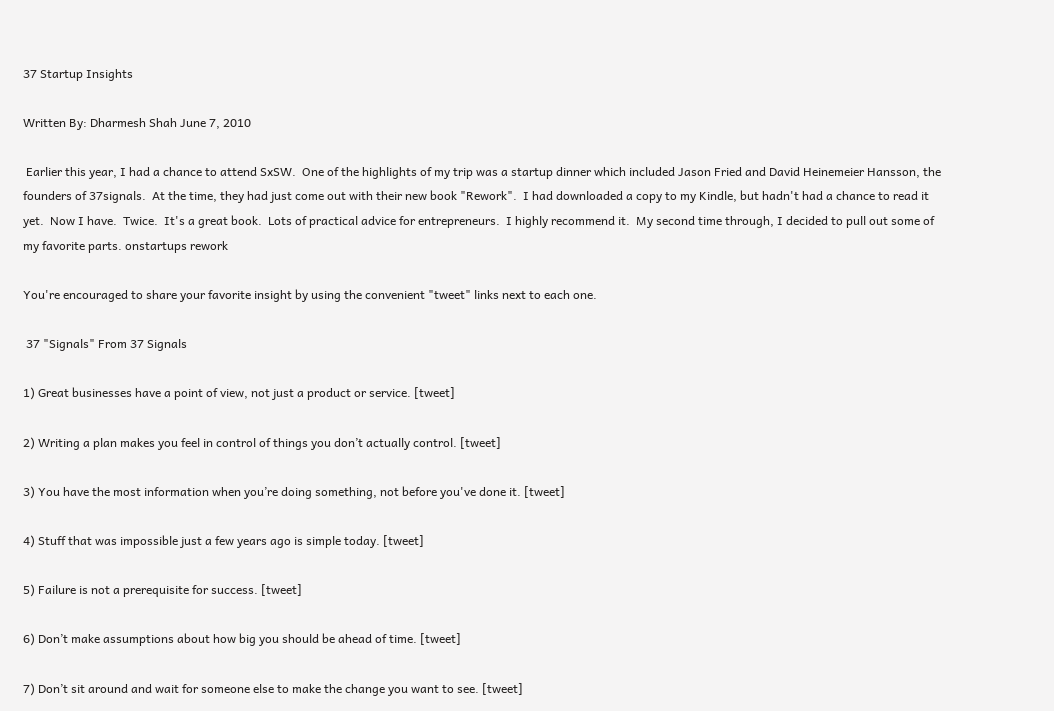37 Startup Insights

Written By: Dharmesh Shah June 7, 2010

 Earlier this year, I had a chance to attend SxSW.  One of the highlights of my trip was a startup dinner which included Jason Fried and David Heinemeier Hansson, the founders of 37signals.  At the time, they had just come out with their new book "Rework".  I had downloaded a copy to my Kindle, but hadn't had a chance to read it yet.  Now I have.  Twice.  It's a great book.  Lots of practical advice for entrepreneurs.  I highly recommend it.  My second time through, I decided to pull out some of my favorite parts. onstartups rework

You're encouraged to share your favorite insight by using the convenient "tweet" links next to each one.

 37 "Signals" From 37 Signals

1) Great businesses have a point of view, not just a product or service. [tweet]

2) Writing a plan makes you feel in control of things you don’t actually control. [tweet]

3) You have the most information when you’re doing something, not before you've done it. [tweet]

4) Stuff that was impossible just a few years ago is simple today. [tweet]

5) Failure is not a prerequisite for success. [tweet]

6) Don’t make assumptions about how big you should be ahead of time. [tweet]

7) Don’t sit around and wait for someone else to make the change you want to see. [tweet]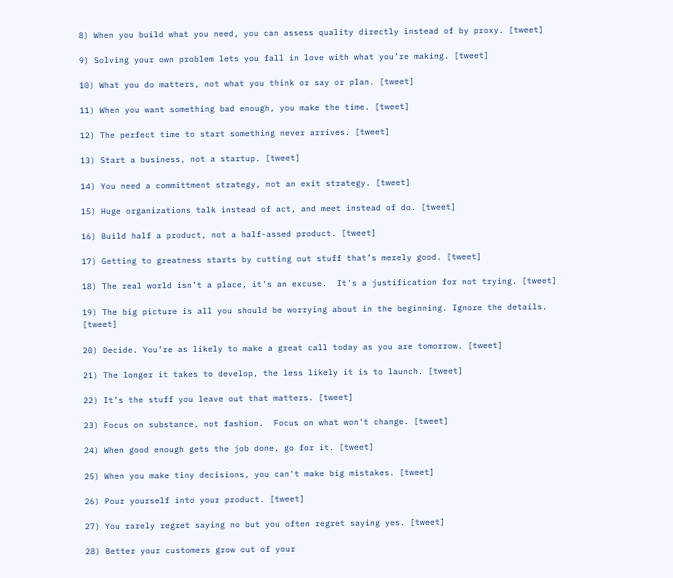8) When you build what you need, you can assess quality directly instead of by proxy. [tweet]

9) Solving your own problem lets you fall in love with what you’re making. [tweet]

10) What you do matters, not what you think or say or plan. [tweet]

11) When you want something bad enough, you make the time. [tweet]

12) The perfect time to start something never arrives. [tweet]

13) Start a business, not a startup. [tweet]

14) You need a committment strategy, not an exit strategy. [tweet]

15) Huge organizations talk instead of act, and meet instead of do. [tweet]

16) Build half a product, not a half-assed product. [tweet]

17) Getting to greatness starts by cutting out stuff that’s merely good. [tweet]

18) The real world isn’t a place, it's an excuse.  It's a justification for not trying. [tweet]

19) The big picture is all you should be worrying about in the beginning. Ignore the details. [tweet]

20) Decide. You’re as likely to make a great call today as you are tomorrow. [tweet]

21) The longer it takes to develop, the less likely it is to launch. [tweet]

22) It’s the stuff you leave out that matters. [tweet]

23) Focus on substance, not fashion.  Focus on what won't change. [tweet]

24) When good enough gets the job done, go for it. [tweet]

25) When you make tiny decisions, you can't make big mistakes. [tweet]

26) Pour yourself into your product. [tweet]

27) You rarely regret saying no but you often regret saying yes. [tweet]

28) Better your customers grow out of your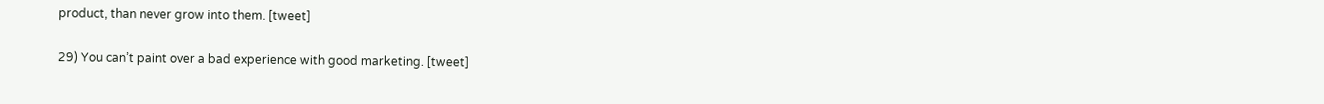product, than never grow into them. [tweet]

29) You can’t paint over a bad experience with good marketing. [tweet]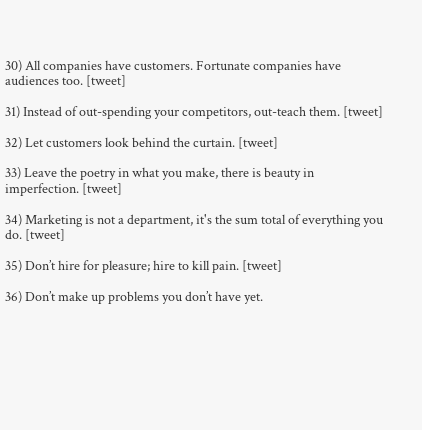30) All companies have customers. Fortunate companies have audiences too. [tweet]

31) Instead of out-spending your competitors, out-teach them. [tweet]

32) Let customers look behind the curtain. [tweet]

33) Leave the poetry in what you make, there is beauty in imperfection. [tweet]

34) Marketing is not a department, it's the sum total of everything you do. [tweet]

35) Don’t hire for pleasure; hire to kill pain. [tweet]

36) Don’t make up problems you don’t have yet.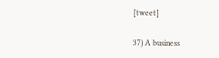[tweet]

37) A business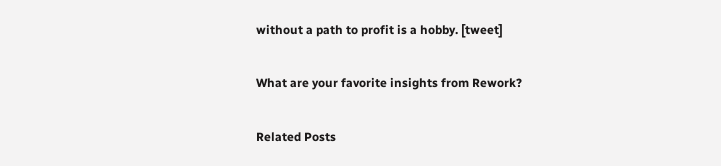without a path to profit is a hobby. [tweet]

What are your favorite insights from Rework?

Related Posts